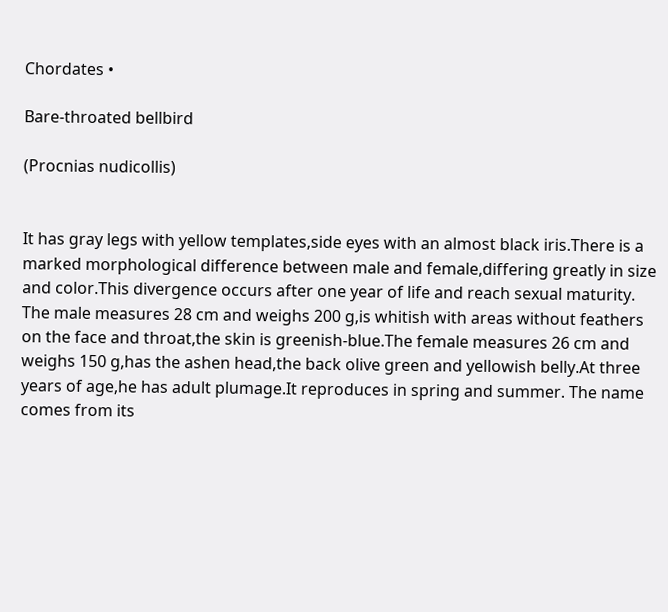Chordates •

Bare-throated bellbird

(Procnias nudicollis)


It has gray legs with yellow templates,side eyes with an almost black iris.There is a marked morphological difference between male and female,differing greatly in size and color.This divergence occurs after one year of life and reach sexual maturity. The male measures 28 cm and weighs 200 g,is whitish with areas without feathers on the face and throat,the skin is greenish-blue.The female measures 26 cm and weighs 150 g,has the ashen head,the back olive green and yellowish belly.At three years of age,he has adult plumage.It reproduces in spring and summer. The name comes from its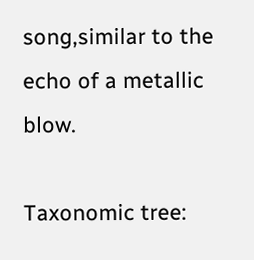song,similar to the echo of a metallic blow.

Taxonomic tree: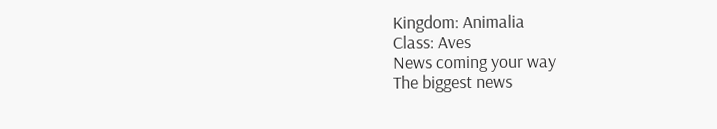Kingdom: Animalia
Class: Aves
News coming your way
The biggest news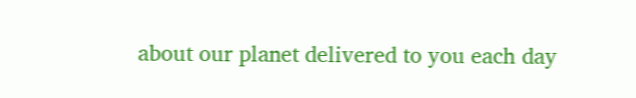about our planet delivered to you each day